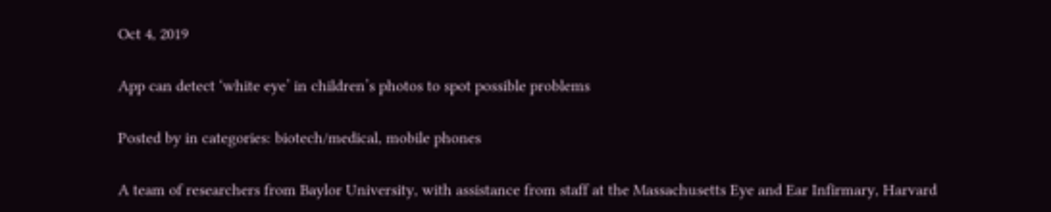Oct 4, 2019

App can detect ‘white eye’ in children’s photos to spot possible problems

Posted by in categories: biotech/medical, mobile phones

A team of researchers from Baylor University, with assistance from staff at the Massachusetts Eye and Ear Infirmary, Harvard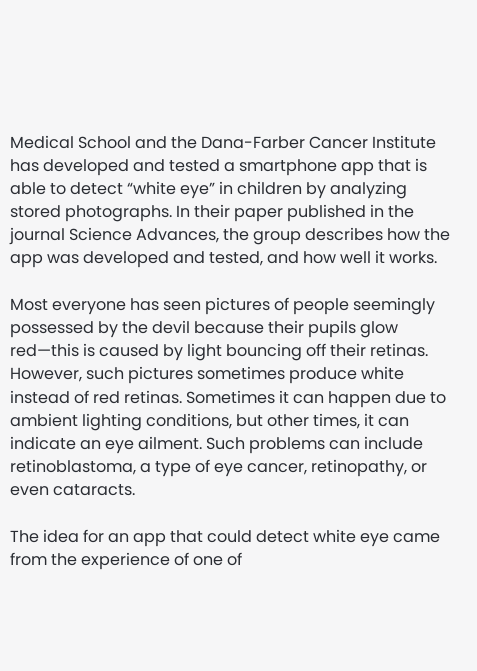Medical School and the Dana-Farber Cancer Institute has developed and tested a smartphone app that is able to detect “white eye” in children by analyzing stored photographs. In their paper published in the journal Science Advances, the group describes how the app was developed and tested, and how well it works.

Most everyone has seen pictures of people seemingly possessed by the devil because their pupils glow red—this is caused by light bouncing off their retinas. However, such pictures sometimes produce white instead of red retinas. Sometimes it can happen due to ambient lighting conditions, but other times, it can indicate an eye ailment. Such problems can include retinoblastoma, a type of eye cancer, retinopathy, or even cataracts.

The idea for an app that could detect white eye came from the experience of one of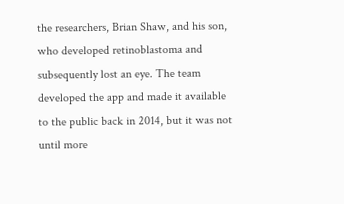the researchers, Brian Shaw, and his son, who developed retinoblastoma and subsequently lost an eye. The team developed the app and made it available to the public back in 2014, but it was not until more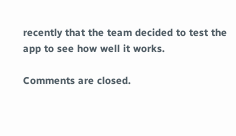recently that the team decided to test the app to see how well it works.

Comments are closed.